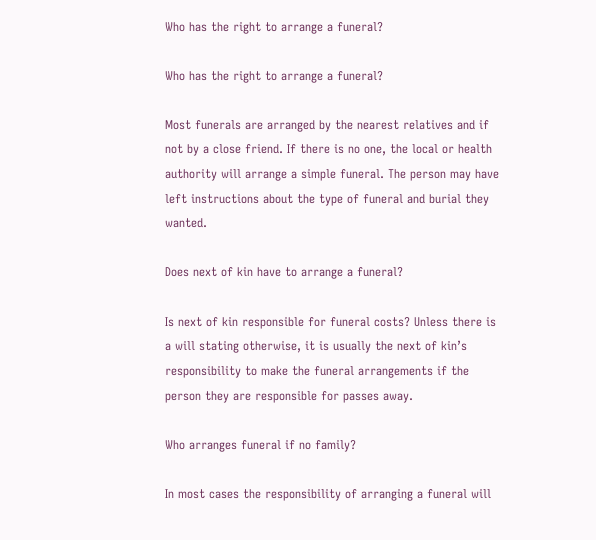Who has the right to arrange a funeral?

Who has the right to arrange a funeral?

Most funerals are arranged by the nearest relatives and if not by a close friend. If there is no one, the local or health authority will arrange a simple funeral. The person may have left instructions about the type of funeral and burial they wanted.

Does next of kin have to arrange a funeral?

Is next of kin responsible for funeral costs? Unless there is a will stating otherwise, it is usually the next of kin’s responsibility to make the funeral arrangements if the person they are responsible for passes away.

Who arranges funeral if no family?

In most cases the responsibility of arranging a funeral will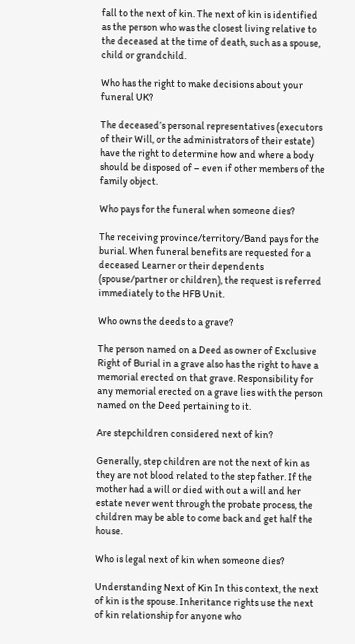fall to the next of kin. The next of kin is identified as the person who was the closest living relative to the deceased at the time of death, such as a spouse, child or grandchild.

Who has the right to make decisions about your funeral UK?

The deceased’s personal representatives (executors of their Will, or the administrators of their estate) have the right to determine how and where a body should be disposed of – even if other members of the family object.

Who pays for the funeral when someone dies?

The receiving province/territory/Band pays for the burial. When funeral benefits are requested for a deceased Learner or their dependents (spouse/partner or children), the request is referred immediately to the HFB Unit.

Who owns the deeds to a grave?

The person named on a Deed as owner of Exclusive Right of Burial in a grave also has the right to have a memorial erected on that grave. Responsibility for any memorial erected on a grave lies with the person named on the Deed pertaining to it.

Are stepchildren considered next of kin?

Generally, step children are not the next of kin as they are not blood related to the step father. If the mother had a will or died with out a will and her estate never went through the probate process, the children may be able to come back and get half the house.

Who is legal next of kin when someone dies?

Understanding Next of Kin In this context, the next of kin is the spouse. Inheritance rights use the next of kin relationship for anyone who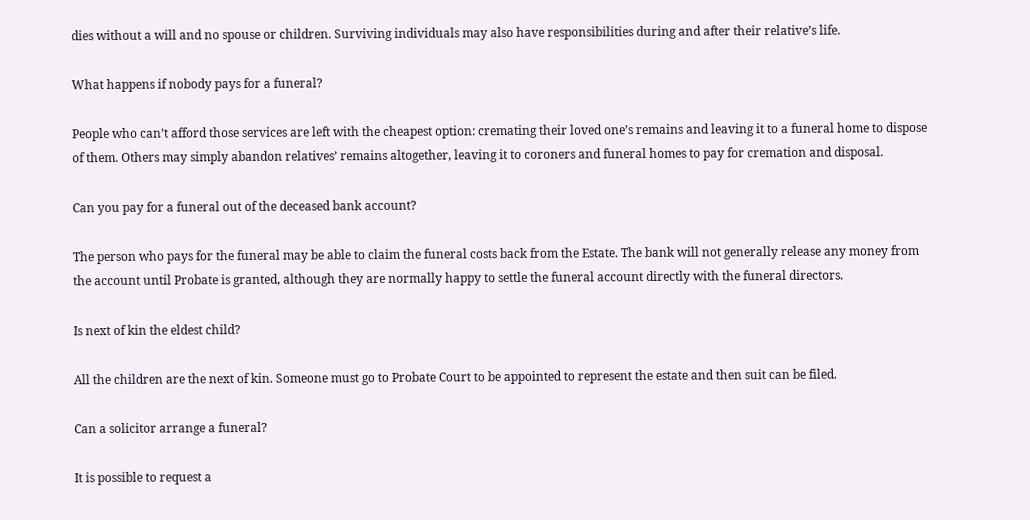dies without a will and no spouse or children. Surviving individuals may also have responsibilities during and after their relative’s life.

What happens if nobody pays for a funeral?

People who can’t afford those services are left with the cheapest option: cremating their loved one’s remains and leaving it to a funeral home to dispose of them. Others may simply abandon relatives’ remains altogether, leaving it to coroners and funeral homes to pay for cremation and disposal.

Can you pay for a funeral out of the deceased bank account?

The person who pays for the funeral may be able to claim the funeral costs back from the Estate. The bank will not generally release any money from the account until Probate is granted, although they are normally happy to settle the funeral account directly with the funeral directors.

Is next of kin the eldest child?

All the children are the next of kin. Someone must go to Probate Court to be appointed to represent the estate and then suit can be filed.

Can a solicitor arrange a funeral?

It is possible to request a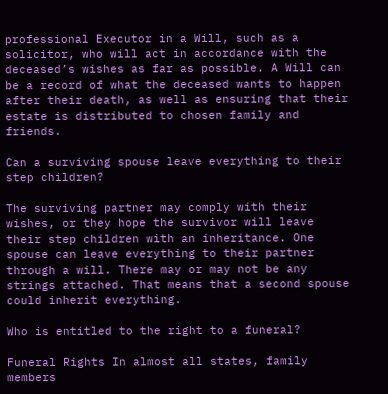professional Executor in a Will, such as a solicitor, who will act in accordance with the deceased’s wishes as far as possible. A Will can be a record of what the deceased wants to happen after their death, as well as ensuring that their estate is distributed to chosen family and friends.

Can a surviving spouse leave everything to their step children?

The surviving partner may comply with their wishes, or they hope the survivor will leave their step children with an inheritance. One spouse can leave everything to their partner through a will. There may or may not be any strings attached. That means that a second spouse could inherit everything.

Who is entitled to the right to a funeral?

Funeral Rights In almost all states, family members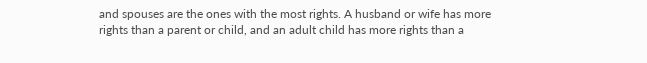and spouses are the ones with the most rights. A husband or wife has more rights than a parent or child, and an adult child has more rights than a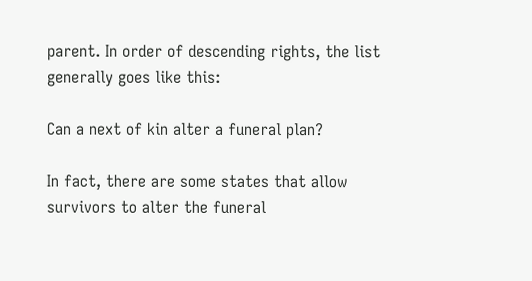parent. In order of descending rights, the list generally goes like this:

Can a next of kin alter a funeral plan?

In fact, there are some states that allow survivors to alter the funeral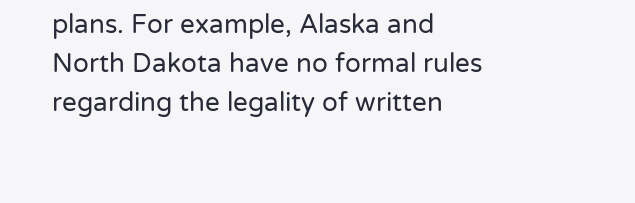plans. For example, Alaska and North Dakota have no formal rules regarding the legality of written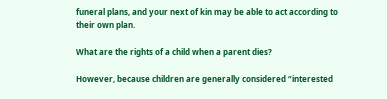funeral plans, and your next of kin may be able to act according to their own plan.

What are the rights of a child when a parent dies?

However, because children are generally considered “interested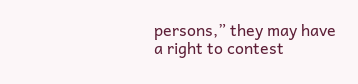persons,” they may have a right to contest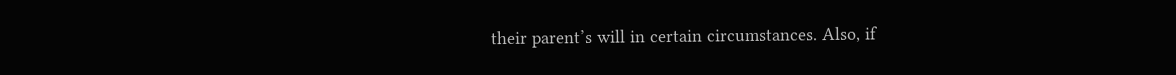their parent’s will in certain circumstances. Also, if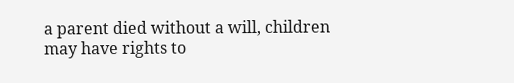a parent died without a will, children may have rights to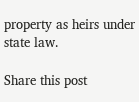property as heirs under state law.

Share this post